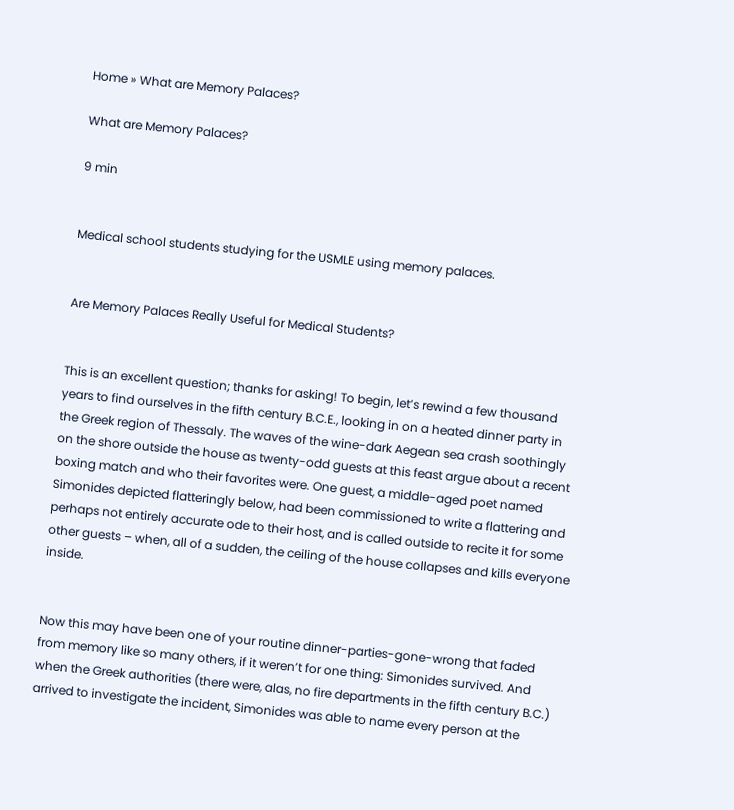Home » What are Memory Palaces?

What are Memory Palaces?

9 min


Medical school students studying for the USMLE using memory palaces.


Are Memory Palaces Really Useful for Medical Students?


This is an excellent question; thanks for asking! To begin, let’s rewind a few thousand years to find ourselves in the fifth century B.C.E., looking in on a heated dinner party in the Greek region of Thessaly. The waves of the wine-dark Aegean sea crash soothingly on the shore outside the house as twenty-odd guests at this feast argue about a recent boxing match and who their favorites were. One guest, a middle-aged poet named Simonides depicted flatteringly below, had been commissioned to write a flattering and perhaps not entirely accurate ode to their host, and is called outside to recite it for some other guests – when, all of a sudden, the ceiling of the house collapses and kills everyone inside.


Now this may have been one of your routine dinner-parties-gone-wrong that faded from memory like so many others, if it weren’t for one thing: Simonides survived. And when the Greek authorities (there were, alas, no fire departments in the fifth century B.C.) arrived to investigate the incident, Simonides was able to name every person at the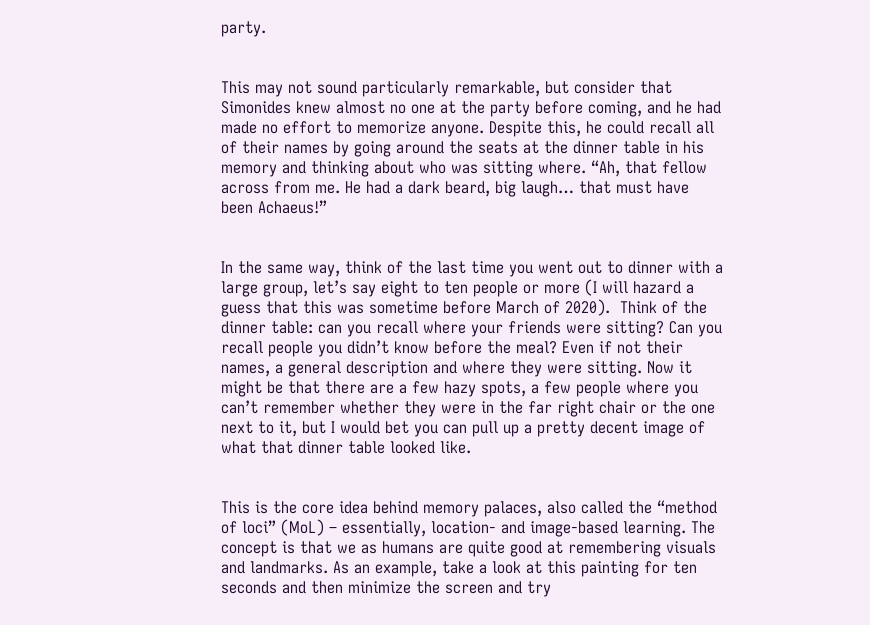party.


This may not sound particularly remarkable, but consider that Simonides knew almost no one at the party before coming, and he had made no effort to memorize anyone. Despite this, he could recall all of their names by going around the seats at the dinner table in his memory and thinking about who was sitting where. “Ah, that fellow across from me. He had a dark beard, big laugh… that must have been Achaeus!”


In the same way, think of the last time you went out to dinner with a large group, let’s say eight to ten people or more (I will hazard a guess that this was sometime before March of 2020).  Think of the dinner table: can you recall where your friends were sitting? Can you recall people you didn’t know before the meal? Even if not their names, a general description and where they were sitting. Now it might be that there are a few hazy spots, a few people where you can’t remember whether they were in the far right chair or the one next to it, but I would bet you can pull up a pretty decent image of what that dinner table looked like.


This is the core idea behind memory palaces, also called the “method of loci” (MoL) – essentially, location- and image-based learning. The concept is that we as humans are quite good at remembering visuals and landmarks. As an example, take a look at this painting for ten seconds and then minimize the screen and try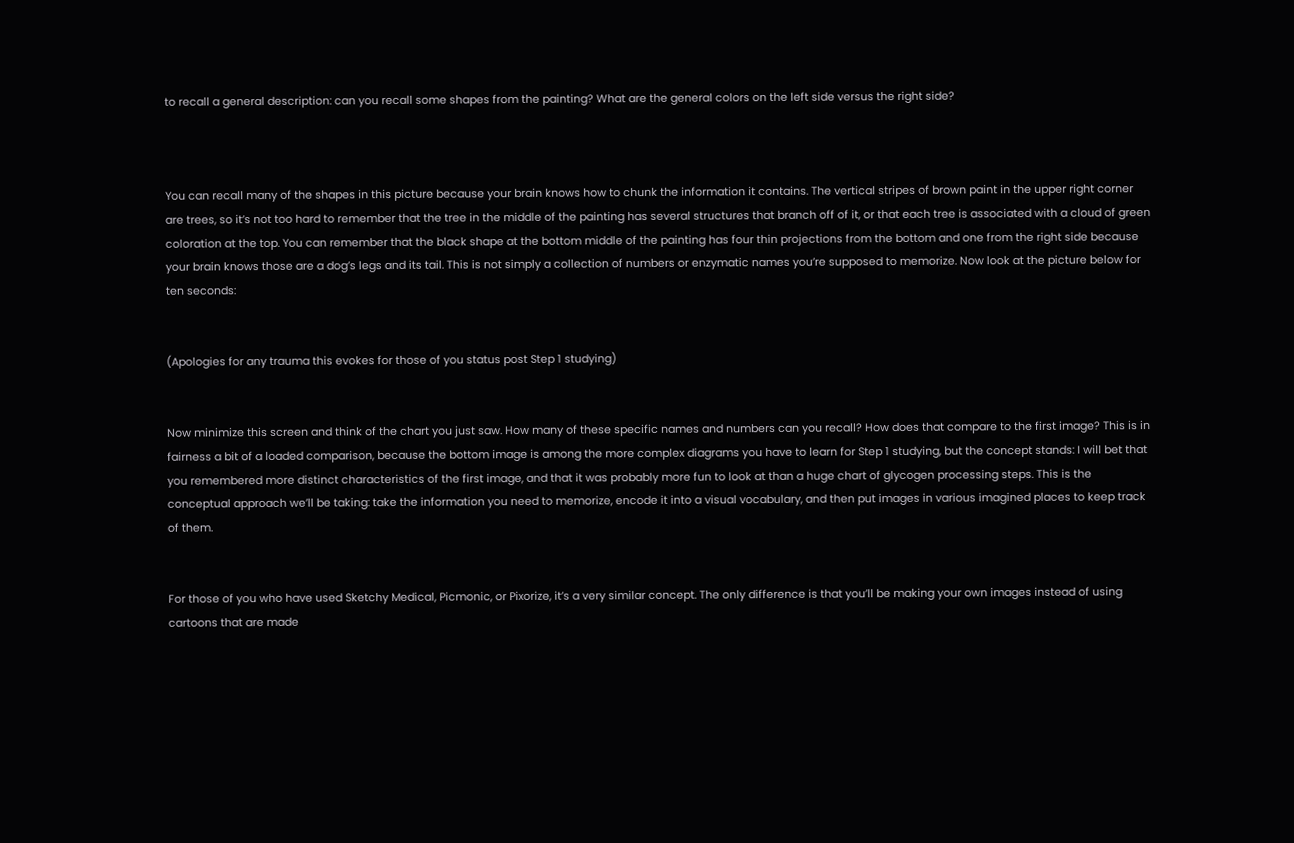to recall a general description: can you recall some shapes from the painting? What are the general colors on the left side versus the right side?



You can recall many of the shapes in this picture because your brain knows how to chunk the information it contains. The vertical stripes of brown paint in the upper right corner are trees, so it’s not too hard to remember that the tree in the middle of the painting has several structures that branch off of it, or that each tree is associated with a cloud of green coloration at the top. You can remember that the black shape at the bottom middle of the painting has four thin projections from the bottom and one from the right side because your brain knows those are a dog’s legs and its tail. This is not simply a collection of numbers or enzymatic names you’re supposed to memorize. Now look at the picture below for ten seconds:


(Apologies for any trauma this evokes for those of you status post Step 1 studying)


Now minimize this screen and think of the chart you just saw. How many of these specific names and numbers can you recall? How does that compare to the first image? This is in fairness a bit of a loaded comparison, because the bottom image is among the more complex diagrams you have to learn for Step 1 studying, but the concept stands: I will bet that you remembered more distinct characteristics of the first image, and that it was probably more fun to look at than a huge chart of glycogen processing steps. This is the conceptual approach we’ll be taking: take the information you need to memorize, encode it into a visual vocabulary, and then put images in various imagined places to keep track of them.


For those of you who have used Sketchy Medical, Picmonic, or Pixorize, it’s a very similar concept. The only difference is that you’ll be making your own images instead of using cartoons that are made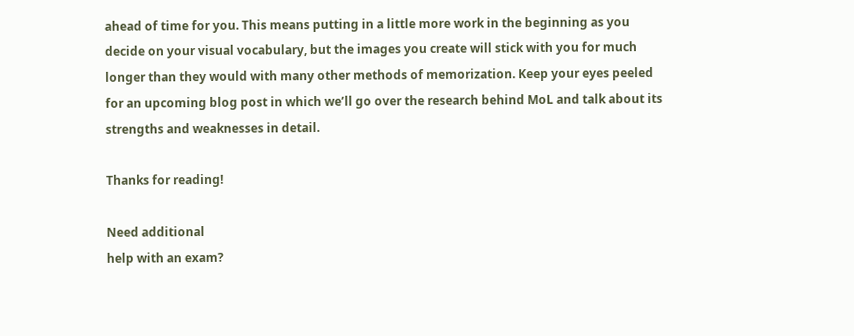ahead of time for you. This means putting in a little more work in the beginning as you decide on your visual vocabulary, but the images you create will stick with you for much longer than they would with many other methods of memorization. Keep your eyes peeled for an upcoming blog post in which we’ll go over the research behind MoL and talk about its strengths and weaknesses in detail.

Thanks for reading!

Need additional
help with an exam?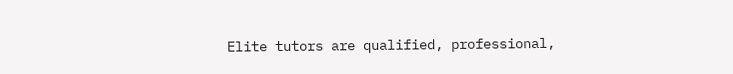Elite tutors are qualified, professional,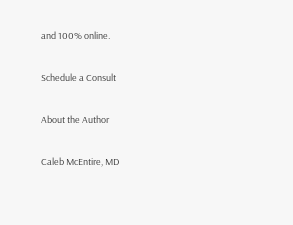and 100% online.

Schedule a Consult

About the Author

Caleb McEntire, MD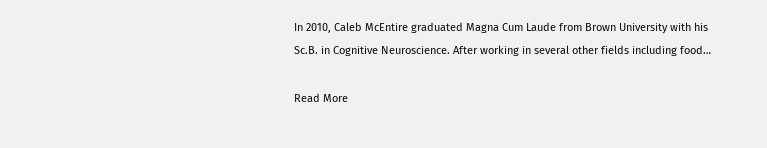In 2010, Caleb McEntire graduated Magna Cum Laude from Brown University with his Sc.B. in Cognitive Neuroscience. After working in several other fields including food…

Read More